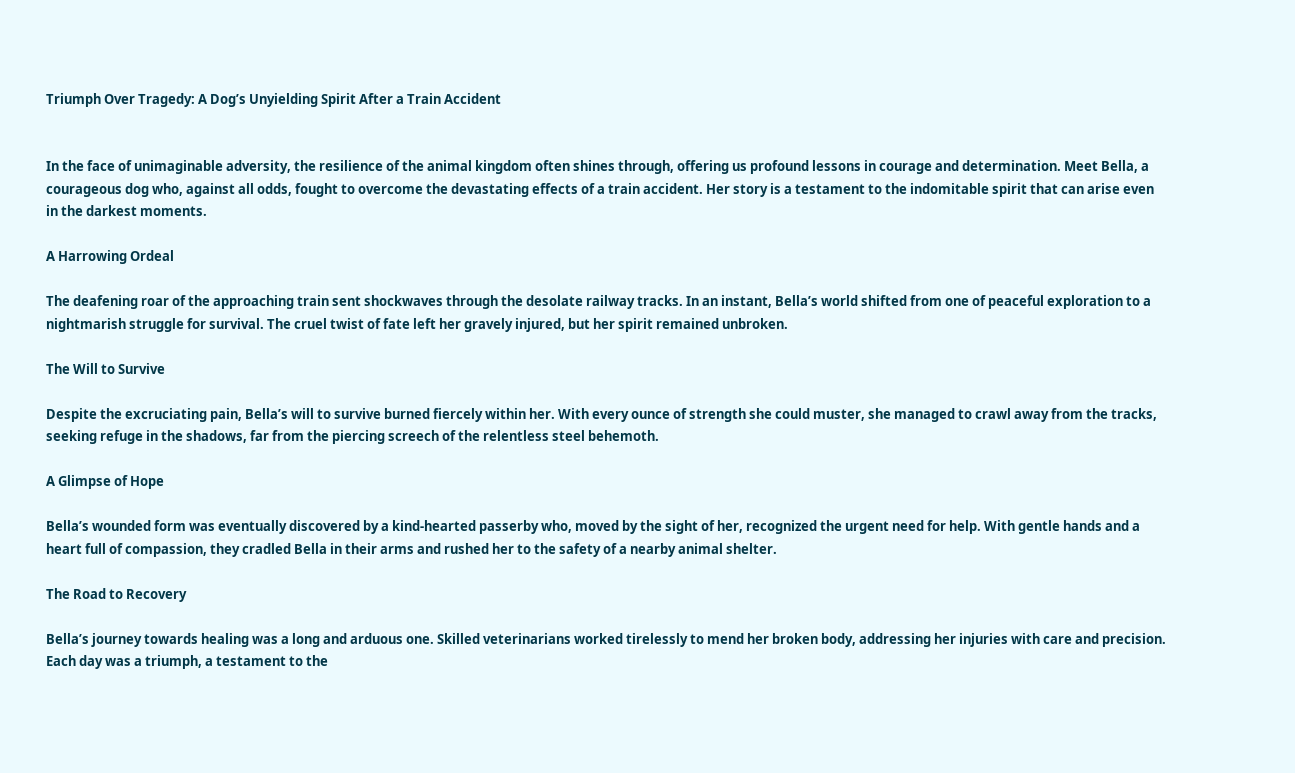Triumph Over Tragedy: A Dog’s Unyielding Spirit After a Train Accident


In the face of unimaginable adversity, the resilience of the animal kingdom often shines through, offering us profound lessons in courage and determination. Meet Bella, a courageous dog who, against all odds, fought to overcome the devastating effects of a train accident. Her story is a testament to the indomitable spirit that can arise even in the darkest moments.

A Harrowing Ordeal

The deafening roar of the approaching train sent shockwaves through the desolate railway tracks. In an instant, Bella’s world shifted from one of peaceful exploration to a nightmarish struggle for survival. The cruel twist of fate left her gravely injured, but her spirit remained unbroken.

The Will to Survive

Despite the excruciating pain, Bella’s will to survive burned fiercely within her. With every ounce of strength she could muster, she managed to crawl away from the tracks, seeking refuge in the shadows, far from the piercing screech of the relentless steel behemoth.

A Glimpse of Hope

Bella’s wounded form was eventually discovered by a kind-hearted passerby who, moved by the sight of her, recognized the urgent need for help. With gentle hands and a heart full of compassion, they cradled Bella in their arms and rushed her to the safety of a nearby animal shelter.

The Road to Recovery

Bella’s journey towards healing was a long and arduous one. Skilled veterinarians worked tirelessly to mend her broken body, addressing her injuries with care and precision. Each day was a triumph, a testament to the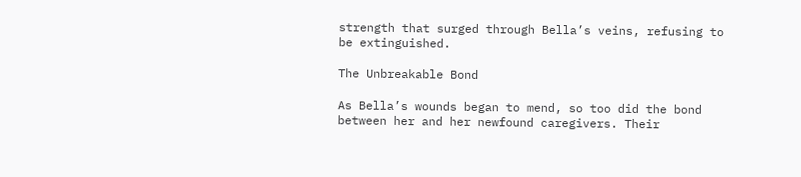strength that surged through Bella’s veins, refusing to be extinguished.

The Unbreakable Bond

As Bella’s wounds began to mend, so too did the bond between her and her newfound caregivers. Their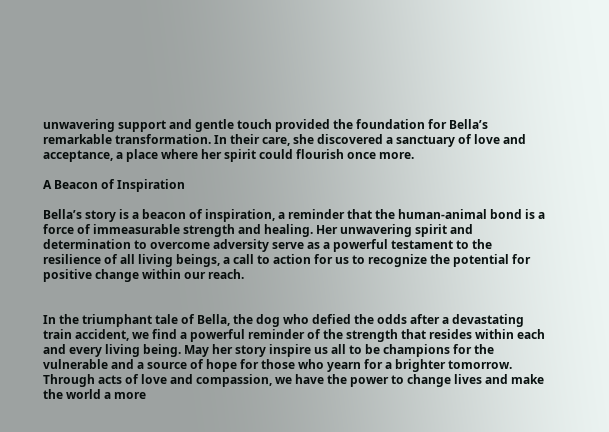unwavering support and gentle touch provided the foundation for Bella’s remarkable transformation. In their care, she discovered a sanctuary of love and acceptance, a place where her spirit could flourish once more.

A Beacon of Inspiration

Bella’s story is a beacon of inspiration, a reminder that the human-animal bond is a force of immeasurable strength and healing. Her unwavering spirit and determination to overcome adversity serve as a powerful testament to the resilience of all living beings, a call to action for us to recognize the potential for positive change within our reach.


In the triumphant tale of Bella, the dog who defied the odds after a devastating train accident, we find a powerful reminder of the strength that resides within each and every living being. May her story inspire us all to be champions for the vulnerable and a source of hope for those who yearn for a brighter tomorrow. Through acts of love and compassion, we have the power to change lives and make the world a more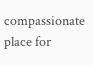compassionate place for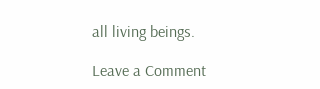all living beings.

Leave a Comment